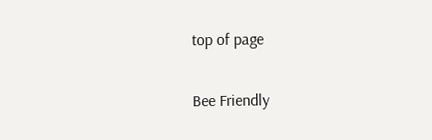top of page

Bee Friendly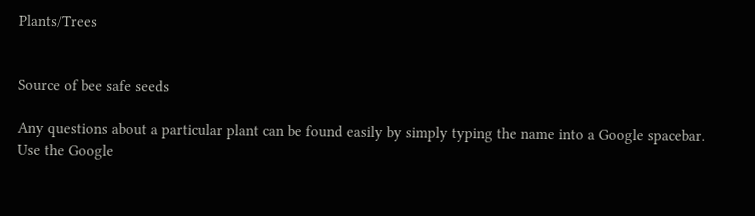Plants/Trees


Source of bee safe seeds

Any questions about a particular plant can be found easily by simply typing the name into a Google spacebar. Use the Google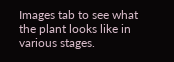Images tab to see what the plant looks like in various stages.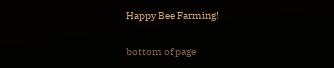Happy Bee Farming!


bottom of page